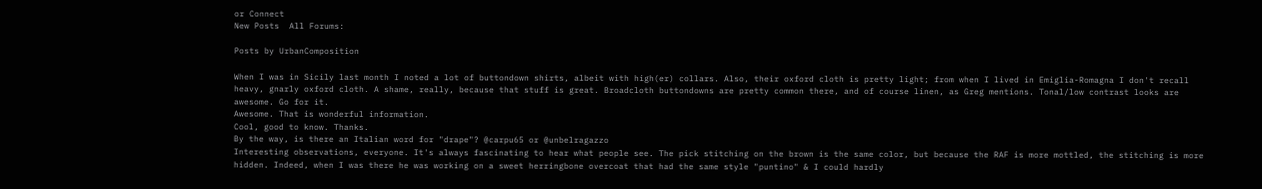or Connect
New Posts  All Forums:

Posts by UrbanComposition

When I was in Sicily last month I noted a lot of buttondown shirts, albeit with high(er) collars. Also, their oxford cloth is pretty light; from when I lived in Emiglia-Romagna I don't recall heavy, gnarly oxford cloth. A shame, really, because that stuff is great. Broadcloth buttondowns are pretty common there, and of course linen, as Greg mentions. Tonal/low contrast looks are awesome. Go for it.
Awesome. That is wonderful information.
Cool, good to know. Thanks.
By the way, is there an Italian word for "drape"? @carpu65 or @unbelragazzo
Interesting observations, everyone. It's always fascinating to hear what people see. The pick stitching on the brown is the same color, but because the RAF is more mottled, the stitching is more hidden. Indeed, when I was there he was working on a sweet herringbone overcoat that had the same style "puntino" & I could hardly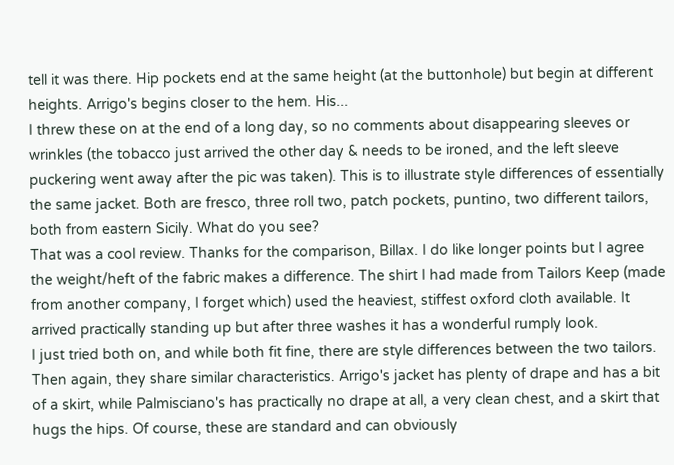tell it was there. Hip pockets end at the same height (at the buttonhole) but begin at different heights. Arrigo's begins closer to the hem. His...
I threw these on at the end of a long day, so no comments about disappearing sleeves or wrinkles (the tobacco just arrived the other day & needs to be ironed, and the left sleeve puckering went away after the pic was taken). This is to illustrate style differences of essentially the same jacket. Both are fresco, three roll two, patch pockets, puntino, two different tailors, both from eastern Sicily. What do you see?
That was a cool review. Thanks for the comparison, Billax. I do like longer points but I agree the weight/heft of the fabric makes a difference. The shirt I had made from Tailors Keep (made from another company, I forget which) used the heaviest, stiffest oxford cloth available. It arrived practically standing up but after three washes it has a wonderful rumply look.
I just tried both on, and while both fit fine, there are style differences between the two tailors. Then again, they share similar characteristics. Arrigo's jacket has plenty of drape and has a bit of a skirt, while Palmisciano's has practically no drape at all, a very clean chest, and a skirt that hugs the hips. Of course, these are standard and can obviously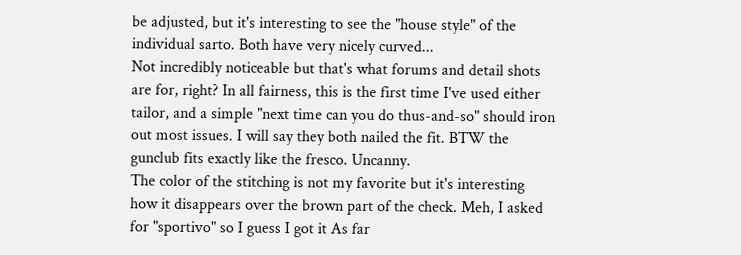be adjusted, but it's interesting to see the "house style" of the individual sarto. Both have very nicely curved...
Not incredibly noticeable but that's what forums and detail shots are for, right? In all fairness, this is the first time I've used either tailor, and a simple "next time can you do thus-and-so" should iron out most issues. I will say they both nailed the fit. BTW the gunclub fits exactly like the fresco. Uncanny.
The color of the stitching is not my favorite but it's interesting how it disappears over the brown part of the check. Meh, I asked for "sportivo" so I guess I got it As far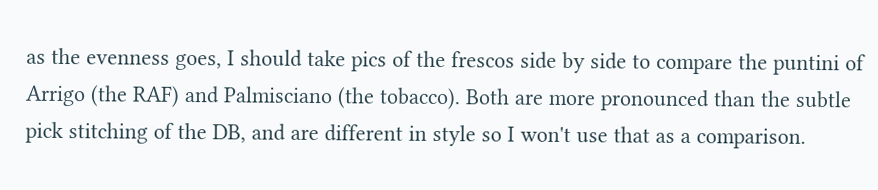as the evenness goes, I should take pics of the frescos side by side to compare the puntini of Arrigo (the RAF) and Palmisciano (the tobacco). Both are more pronounced than the subtle pick stitching of the DB, and are different in style so I won't use that as a comparison.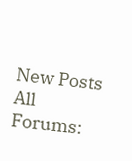New Posts  All Forums: